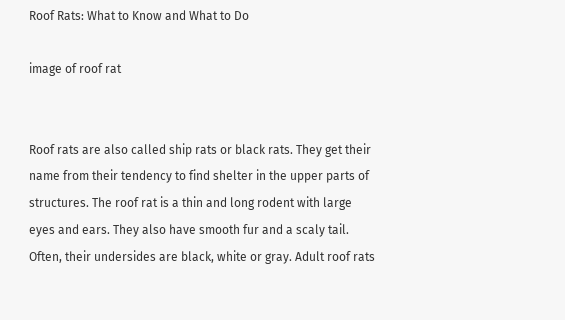Roof Rats: What to Know and What to Do

image of roof rat


Roof rats are also called ship rats or black rats. They get their name from their tendency to find shelter in the upper parts of structures. The roof rat is a thin and long rodent with large eyes and ears. They also have smooth fur and a scaly tail. Often, their undersides are black, white or gray. Adult roof rats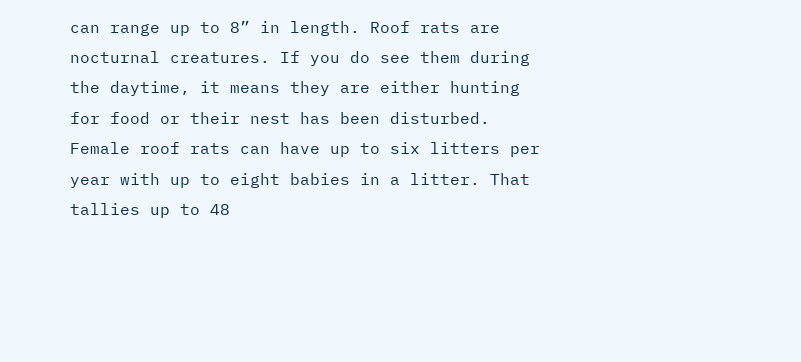can range up to 8” in length. Roof rats are nocturnal creatures. If you do see them during the daytime, it means they are either hunting for food or their nest has been disturbed. Female roof rats can have up to six litters per year with up to eight babies in a litter. That tallies up to 48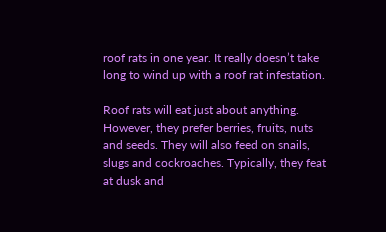roof rats in one year. It really doesn’t take long to wind up with a roof rat infestation.

Roof rats will eat just about anything. However, they prefer berries, fruits, nuts and seeds. They will also feed on snails, slugs and cockroaches. Typically, they feat at dusk and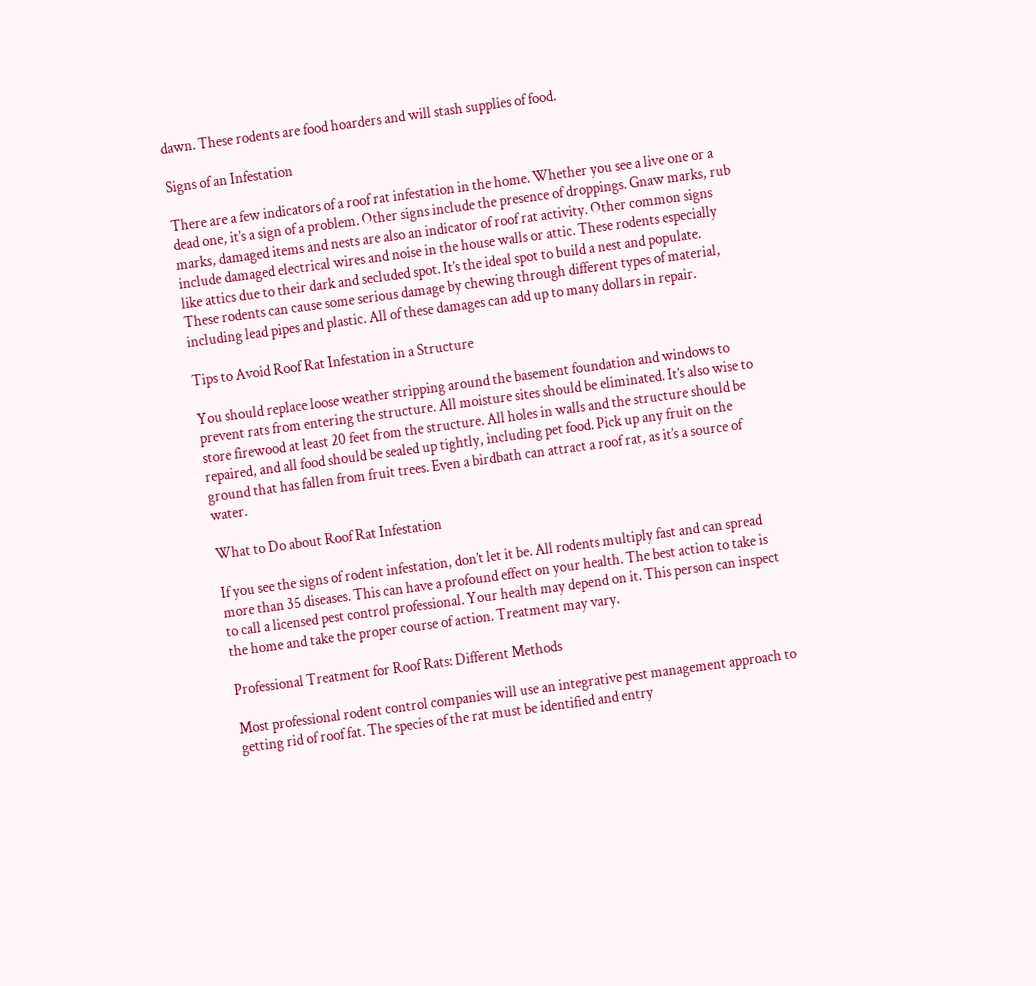dawn. These rodents are food hoarders and will stash supplies of food.

Signs of an Infestation

There are a few indicators of a roof rat infestation in the home. Whether you see a live one or a dead one, it’s a sign of a problem. Other signs include the presence of droppings. Gnaw marks, rub marks, damaged items and nests are also an indicator of roof rat activity. Other common signs include damaged electrical wires and noise in the house walls or attic. These rodents especially like attics due to their dark and secluded spot. It’s the ideal spot to build a nest and populate.  These rodents can cause some serious damage by chewing through different types of material, including lead pipes and plastic. All of these damages can add up to many dollars in repair.

Tips to Avoid Roof Rat Infestation in a Structure

You should replace loose weather stripping around the basement foundation and windows to prevent rats from entering the structure. All moisture sites should be eliminated. It’s also wise to store firewood at least 20 feet from the structure. All holes in walls and the structure should be repaired, and all food should be sealed up tightly, including pet food. Pick up any fruit on the ground that has fallen from fruit trees. Even a birdbath can attract a roof rat, as it’s a source of water.

What to Do about Roof Rat Infestation

If you see the signs of rodent infestation, don’t let it be. All rodents multiply fast and can spread more than 35 diseases. This can have a profound effect on your health. The best action to take is to call a licensed pest control professional. Your health may depend on it. This person can inspect the home and take the proper course of action. Treatment may vary.

Professional Treatment for Roof Rats: Different Methods

Most professional rodent control companies will use an integrative pest management approach to getting rid of roof fat. The species of the rat must be identified and entry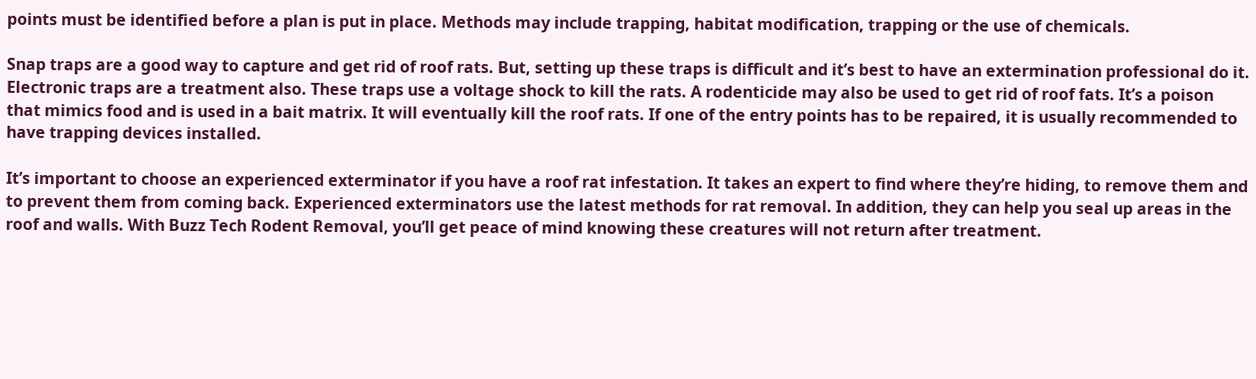points must be identified before a plan is put in place. Methods may include trapping, habitat modification, trapping or the use of chemicals.

Snap traps are a good way to capture and get rid of roof rats. But, setting up these traps is difficult and it’s best to have an extermination professional do it. Electronic traps are a treatment also. These traps use a voltage shock to kill the rats. A rodenticide may also be used to get rid of roof fats. It’s a poison that mimics food and is used in a bait matrix. It will eventually kill the roof rats. If one of the entry points has to be repaired, it is usually recommended to have trapping devices installed.

It’s important to choose an experienced exterminator if you have a roof rat infestation. It takes an expert to find where they’re hiding, to remove them and to prevent them from coming back. Experienced exterminators use the latest methods for rat removal. In addition, they can help you seal up areas in the roof and walls. With Buzz Tech Rodent Removal, you’ll get peace of mind knowing these creatures will not return after treatment.